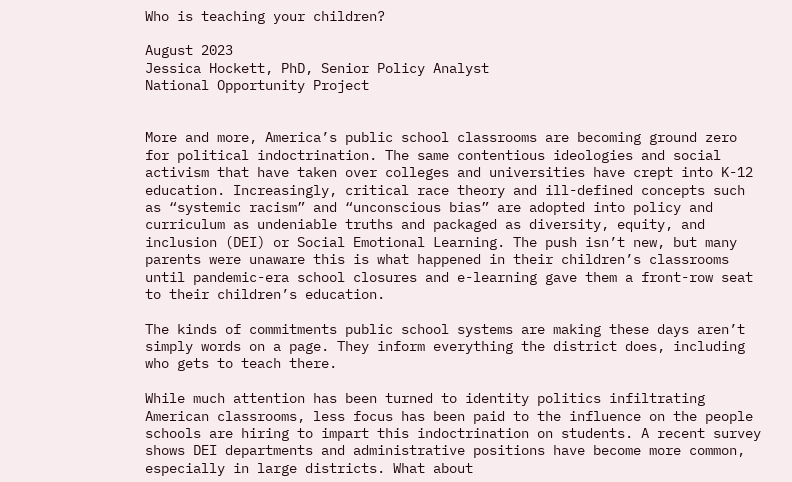Who is teaching your children?

August 2023
Jessica Hockett, PhD, Senior Policy Analyst
National Opportunity Project


More and more, America’s public school classrooms are becoming ground zero for political indoctrination. The same contentious ideologies and social activism that have taken over colleges and universities have crept into K-12 education. Increasingly, critical race theory and ill-defined concepts such as “systemic racism” and “unconscious bias” are adopted into policy and curriculum as undeniable truths and packaged as diversity, equity, and inclusion (DEI) or Social Emotional Learning. The push isn’t new, but many parents were unaware this is what happened in their children’s classrooms until pandemic-era school closures and e-learning gave them a front-row seat to their children’s education.

The kinds of commitments public school systems are making these days aren’t simply words on a page. They inform everything the district does, including who gets to teach there.

While much attention has been turned to identity politics infiltrating American classrooms, less focus has been paid to the influence on the people schools are hiring to impart this indoctrination on students. A recent survey shows DEI departments and administrative positions have become more common, especially in large districts. What about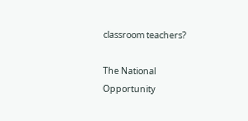classroom teachers?

The National Opportunity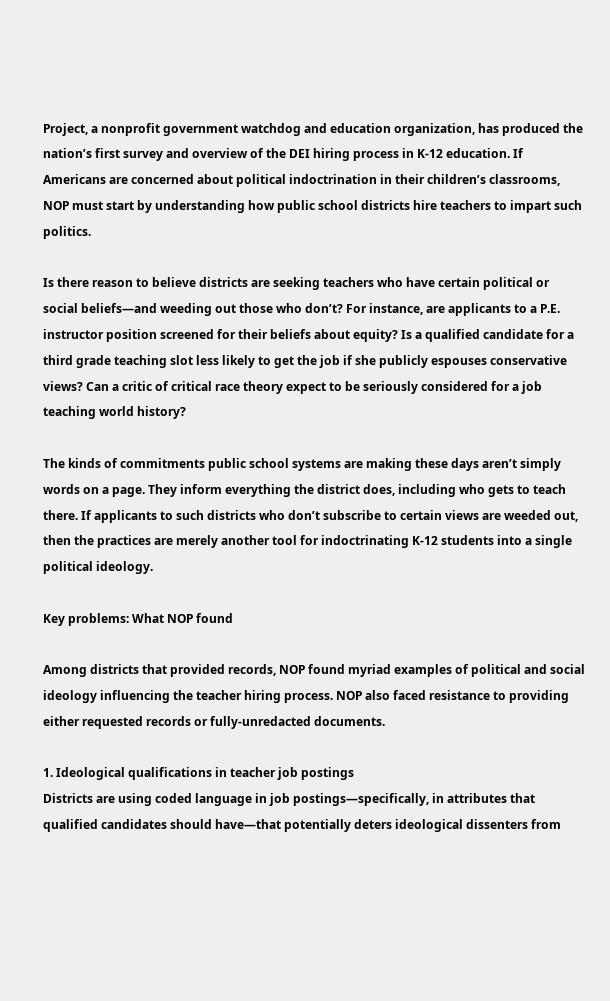Project, a nonprofit government watchdog and education organization, has produced the nation’s first survey and overview of the DEI hiring process in K-12 education. If Americans are concerned about political indoctrination in their children’s classrooms, NOP must start by understanding how public school districts hire teachers to impart such politics.

Is there reason to believe districts are seeking teachers who have certain political or social beliefs—and weeding out those who don’t? For instance, are applicants to a P.E. instructor position screened for their beliefs about equity? Is a qualified candidate for a third grade teaching slot less likely to get the job if she publicly espouses conservative views? Can a critic of critical race theory expect to be seriously considered for a job teaching world history?

The kinds of commitments public school systems are making these days aren’t simply words on a page. They inform everything the district does, including who gets to teach there. If applicants to such districts who don’t subscribe to certain views are weeded out, then the practices are merely another tool for indoctrinating K-12 students into a single political ideology.

Key problems: What NOP found

Among districts that provided records, NOP found myriad examples of political and social ideology influencing the teacher hiring process. NOP also faced resistance to providing either requested records or fully-unredacted documents.

1. Ideological qualifications in teacher job postings
Districts are using coded language in job postings—specifically, in attributes that qualified candidates should have—that potentially deters ideological dissenters from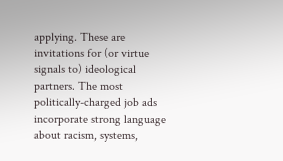applying. These are invitations for (or virtue signals to) ideological partners. The most politically-charged job ads incorporate strong language about racism, systems,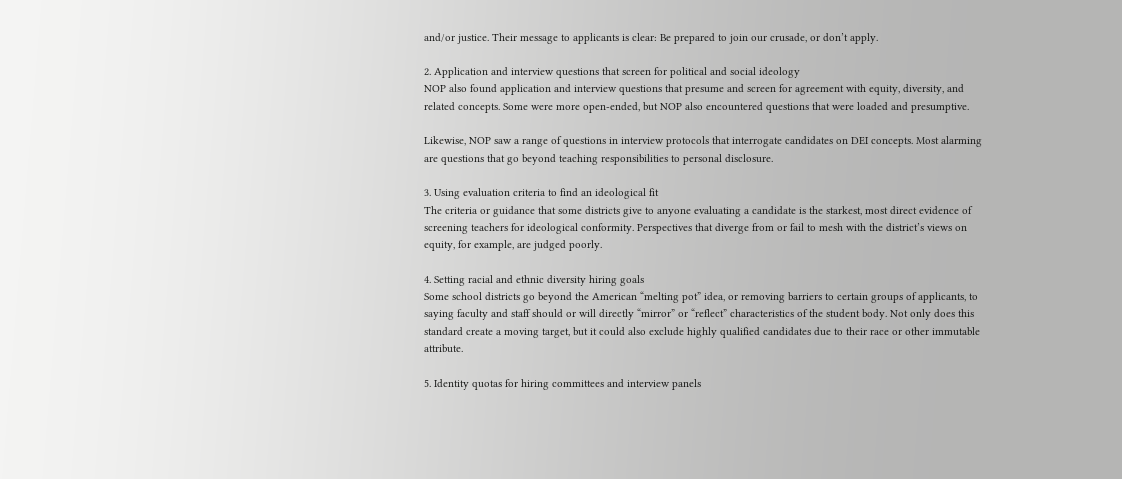and/or justice. Their message to applicants is clear: Be prepared to join our crusade, or don’t apply.

2. Application and interview questions that screen for political and social ideology
NOP also found application and interview questions that presume and screen for agreement with equity, diversity, and related concepts. Some were more open-ended, but NOP also encountered questions that were loaded and presumptive.

Likewise, NOP saw a range of questions in interview protocols that interrogate candidates on DEI concepts. Most alarming are questions that go beyond teaching responsibilities to personal disclosure.

3. Using evaluation criteria to find an ideological fit
The criteria or guidance that some districts give to anyone evaluating a candidate is the starkest, most direct evidence of screening teachers for ideological conformity. Perspectives that diverge from or fail to mesh with the district’s views on equity, for example, are judged poorly.

4. Setting racial and ethnic diversity hiring goals
Some school districts go beyond the American “melting pot” idea, or removing barriers to certain groups of applicants, to saying faculty and staff should or will directly “mirror” or “reflect” characteristics of the student body. Not only does this standard create a moving target, but it could also exclude highly qualified candidates due to their race or other immutable attribute.

5. Identity quotas for hiring committees and interview panels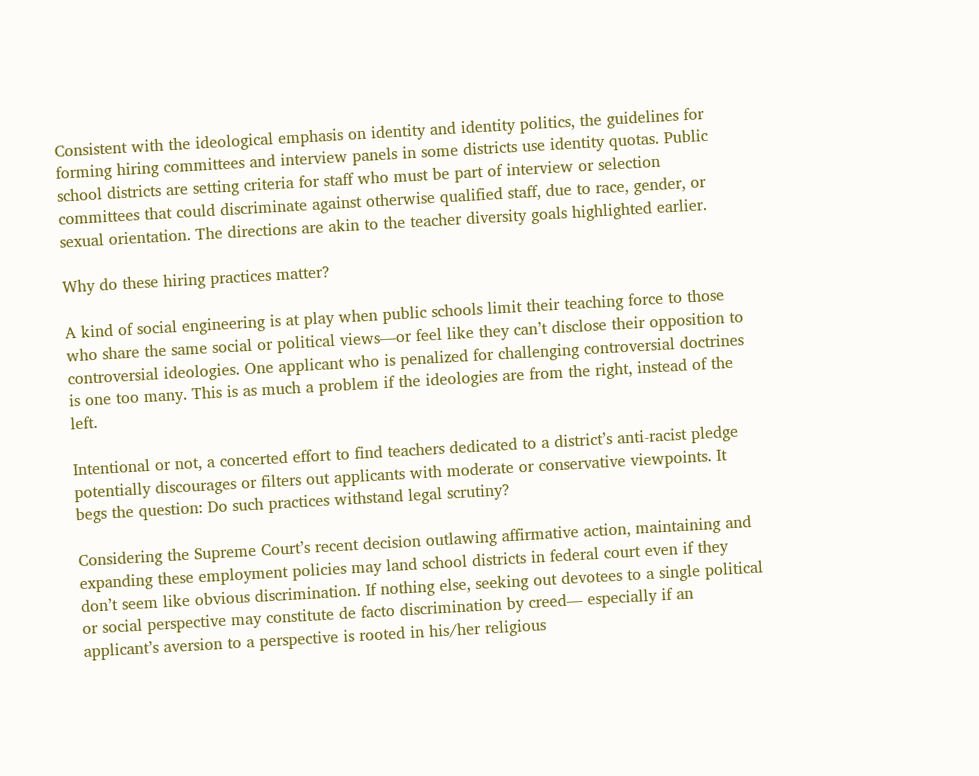Consistent with the ideological emphasis on identity and identity politics, the guidelines for forming hiring committees and interview panels in some districts use identity quotas. Public school districts are setting criteria for staff who must be part of interview or selection committees that could discriminate against otherwise qualified staff, due to race, gender, or sexual orientation. The directions are akin to the teacher diversity goals highlighted earlier.

Why do these hiring practices matter?

A kind of social engineering is at play when public schools limit their teaching force to those who share the same social or political views—or feel like they can’t disclose their opposition to controversial ideologies. One applicant who is penalized for challenging controversial doctrines is one too many. This is as much a problem if the ideologies are from the right, instead of the left.

Intentional or not, a concerted effort to find teachers dedicated to a district’s anti-racist pledge potentially discourages or filters out applicants with moderate or conservative viewpoints. It begs the question: Do such practices withstand legal scrutiny?

Considering the Supreme Court’s recent decision outlawing affirmative action, maintaining and expanding these employment policies may land school districts in federal court even if they don’t seem like obvious discrimination. If nothing else, seeking out devotees to a single political or social perspective may constitute de facto discrimination by creed— especially if an applicant’s aversion to a perspective is rooted in his/her religious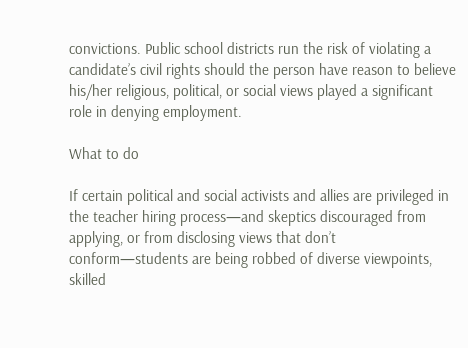convictions. Public school districts run the risk of violating a candidate’s civil rights should the person have reason to believe his/her religious, political, or social views played a significant role in denying employment.

What to do

If certain political and social activists and allies are privileged in the teacher hiring process—and skeptics discouraged from applying, or from disclosing views that don’t conform—students are being robbed of diverse viewpoints, skilled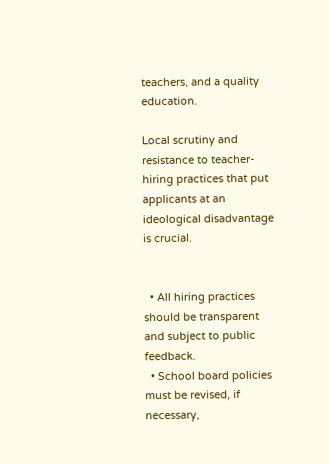teachers, and a quality education.

Local scrutiny and resistance to teacher-hiring practices that put applicants at an ideological disadvantage is crucial.


  • All hiring practices should be transparent and subject to public feedback.
  • School board policies must be revised, if necessary,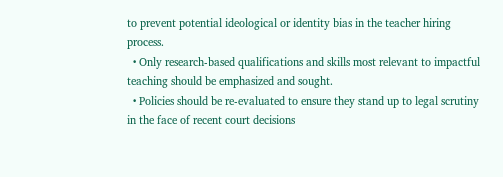to prevent potential ideological or identity bias in the teacher hiring process.
  • Only research-based qualifications and skills most relevant to impactful teaching should be emphasized and sought.
  • Policies should be re-evaluated to ensure they stand up to legal scrutiny in the face of recent court decisions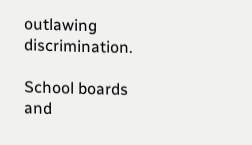outlawing discrimination.

School boards and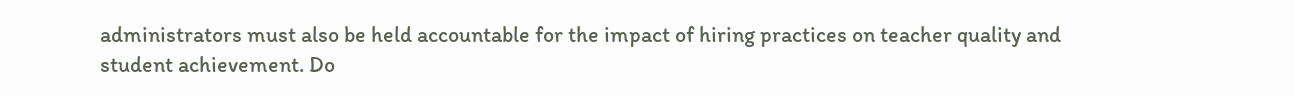administrators must also be held accountable for the impact of hiring practices on teacher quality and student achievement. Do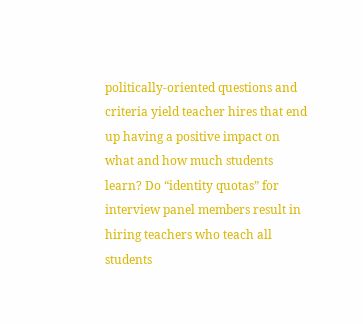politically-oriented questions and criteria yield teacher hires that end up having a positive impact on what and how much students learn? Do “identity quotas” for interview panel members result in hiring teachers who teach all students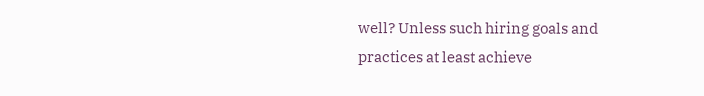well? Unless such hiring goals and practices at least achieve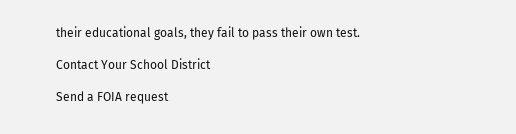their educational goals, they fail to pass their own test.

Contact Your School District

Send a FOIA request